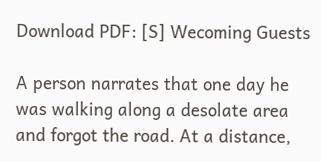Download PDF: [S] Wecoming Guests

A person narrates that one day he was walking along a desolate area and forgot the road. At a distance,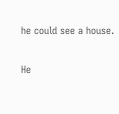he could see a house.


He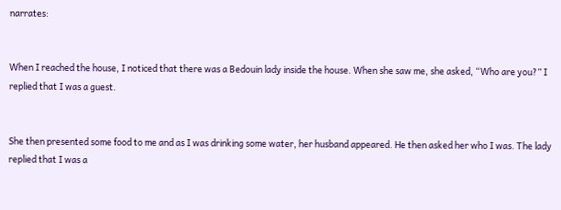narrates:


When I reached the house, I noticed that there was a Bedouin lady inside the house. When she saw me, she asked, “Who are you?” I replied that I was a guest.


She then presented some food to me and as I was drinking some water, her husband appeared. He then asked her who I was. The lady replied that I was a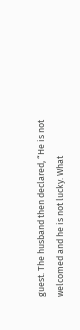guest. The husband then declared, “He is not welcomed and he is not lucky. What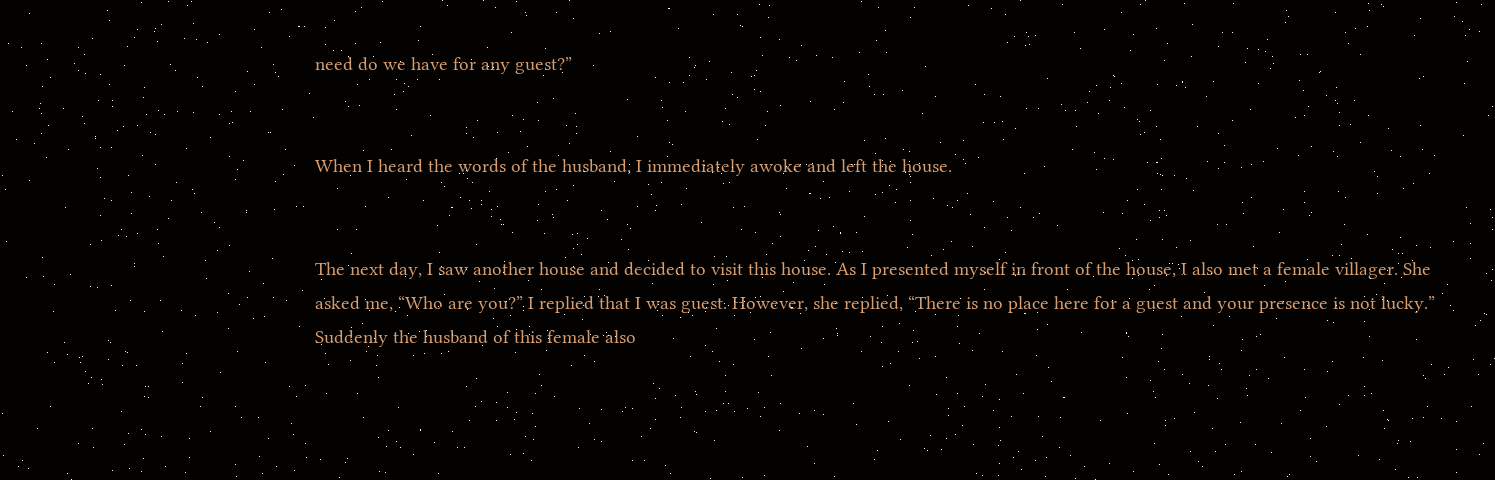need do we have for any guest?”


When I heard the words of the husband, I immediately awoke and left the house.


The next day, I saw another house and decided to visit this house. As I presented myself in front of the house, I also met a female villager. She asked me, “Who are you?” I replied that I was guest. However, she replied, “There is no place here for a guest and your presence is not lucky.” Suddenly the husband of this female also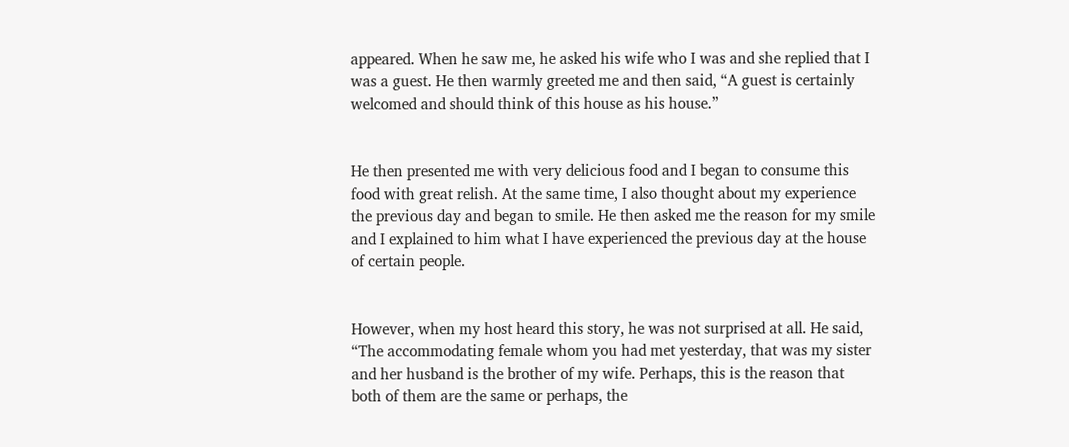appeared. When he saw me, he asked his wife who I was and she replied that I was a guest. He then warmly greeted me and then said, “A guest is certainly welcomed and should think of this house as his house.”


He then presented me with very delicious food and I began to consume this food with great relish. At the same time, I also thought about my experience the previous day and began to smile. He then asked me the reason for my smile and I explained to him what I have experienced the previous day at the house of certain people.


However, when my host heard this story, he was not surprised at all. He said, “The accommodating female whom you had met yesterday, that was my sister and her husband is the brother of my wife. Perhaps, this is the reason that both of them are the same or perhaps, the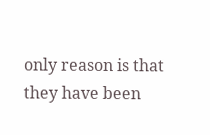only reason is that they have been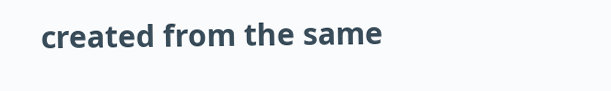created from the same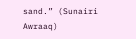sand.” (Sunairi Awraaq)